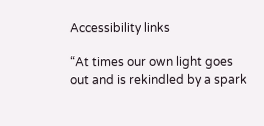Accessibility links

“At times our own light goes out and is rekindled by a spark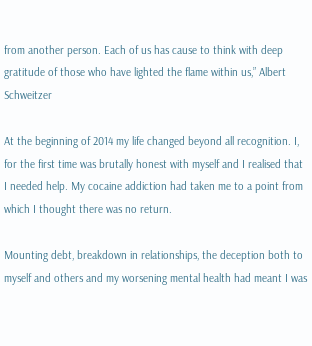from another person. Each of us has cause to think with deep gratitude of those who have lighted the flame within us,” Albert Schweitzer

At the beginning of 2014 my life changed beyond all recognition. I, for the first time was brutally honest with myself and I realised that I needed help. My cocaine addiction had taken me to a point from which I thought there was no return.

Mounting debt, breakdown in relationships, the deception both to myself and others and my worsening mental health had meant I was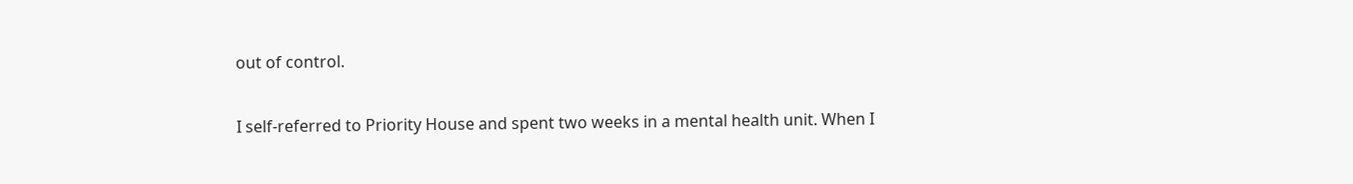out of control.

I self-referred to Priority House and spent two weeks in a mental health unit. When I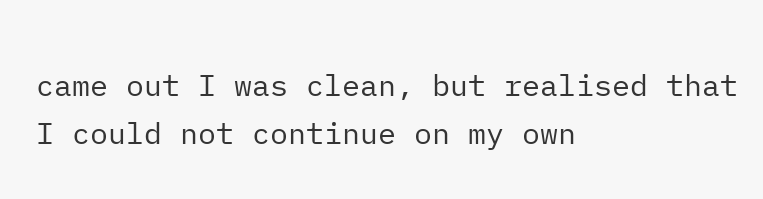came out I was clean, but realised that I could not continue on my own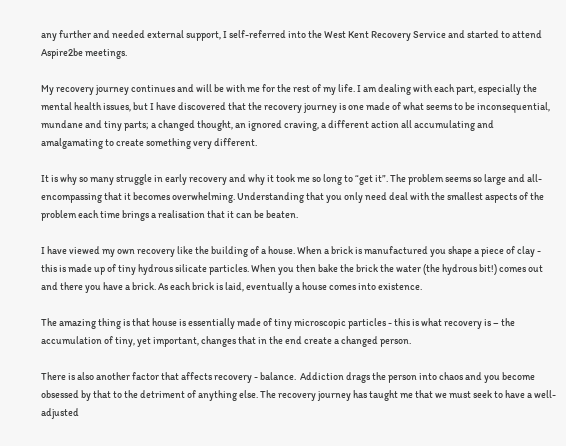any further and needed external support, I self-referred into the West Kent Recovery Service and started to attend Aspire2be meetings.

My recovery journey continues and will be with me for the rest of my life. I am dealing with each part, especially the mental health issues, but I have discovered that the recovery journey is one made of what seems to be inconsequential, mundane and tiny parts; a changed thought, an ignored craving, a different action all accumulating and amalgamating to create something very different.

It is why so many struggle in early recovery and why it took me so long to “get it”. The problem seems so large and all-encompassing that it becomes overwhelming. Understanding that you only need deal with the smallest aspects of the problem each time brings a realisation that it can be beaten.

I have viewed my own recovery like the building of a house. When a brick is manufactured you shape a piece of clay - this is made up of tiny hydrous silicate particles. When you then bake the brick the water (the hydrous bit!) comes out and there you have a brick. As each brick is laid, eventually a house comes into existence.

The amazing thing is that house is essentially made of tiny microscopic particles - this is what recovery is – the accumulation of tiny, yet important, changes that in the end create a changed person.

There is also another factor that affects recovery - balance.  Addiction drags the person into chaos and you become obsessed by that to the detriment of anything else. The recovery journey has taught me that we must seek to have a well-adjusted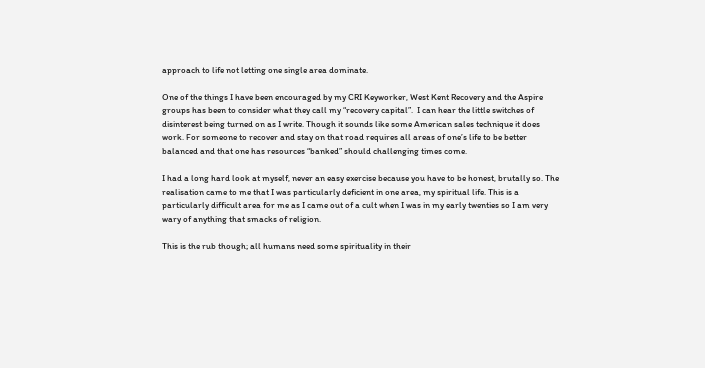approach to life not letting one single area dominate.

One of the things I have been encouraged by my CRI Keyworker, West Kent Recovery and the Aspire groups has been to consider what they call my “recovery capital”.  I can hear the little switches of disinterest being turned on as I write. Though it sounds like some American sales technique it does work. For someone to recover and stay on that road requires all areas of one’s life to be better balanced and that one has resources “banked” should challenging times come.

I had a long hard look at myself, never an easy exercise because you have to be honest, brutally so. The realisation came to me that I was particularly deficient in one area, my spiritual life. This is a particularly difficult area for me as I came out of a cult when I was in my early twenties so I am very wary of anything that smacks of religion.

This is the rub though; all humans need some spirituality in their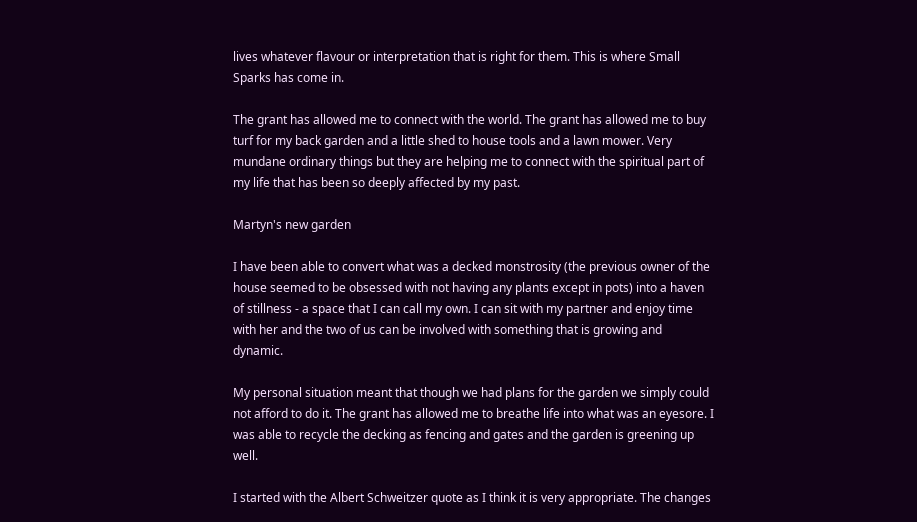lives whatever flavour or interpretation that is right for them. This is where Small Sparks has come in.

The grant has allowed me to connect with the world. The grant has allowed me to buy turf for my back garden and a little shed to house tools and a lawn mower. Very mundane ordinary things but they are helping me to connect with the spiritual part of my life that has been so deeply affected by my past.

Martyn's new garden

I have been able to convert what was a decked monstrosity (the previous owner of the house seemed to be obsessed with not having any plants except in pots) into a haven of stillness - a space that I can call my own. I can sit with my partner and enjoy time with her and the two of us can be involved with something that is growing and dynamic.

My personal situation meant that though we had plans for the garden we simply could not afford to do it. The grant has allowed me to breathe life into what was an eyesore. I was able to recycle the decking as fencing and gates and the garden is greening up well.

I started with the Albert Schweitzer quote as I think it is very appropriate. The changes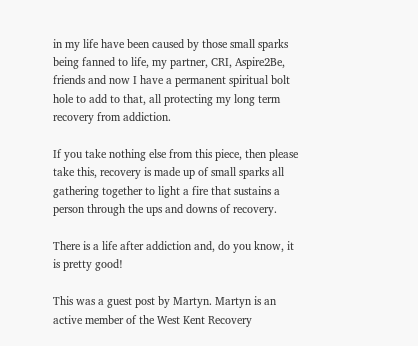in my life have been caused by those small sparks being fanned to life, my partner, CRI, Aspire2Be, friends and now I have a permanent spiritual bolt hole to add to that, all protecting my long term recovery from addiction.

If you take nothing else from this piece, then please take this, recovery is made up of small sparks all gathering together to light a fire that sustains a person through the ups and downs of recovery.

There is a life after addiction and, do you know, it is pretty good!

This was a guest post by Martyn. Martyn is an active member of the West Kent Recovery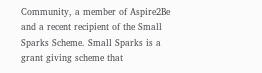Community, a member of Aspire2Be and a recent recipient of the Small Sparks Scheme. Small Sparks is a grant giving scheme that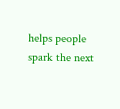helps people spark the next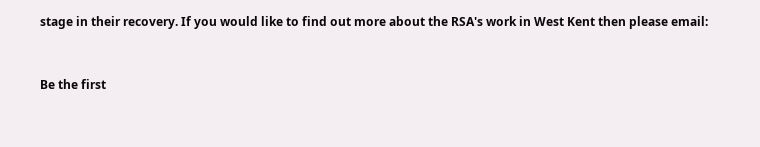stage in their recovery. If you would like to find out more about the RSA's work in West Kent then please email:


Be the first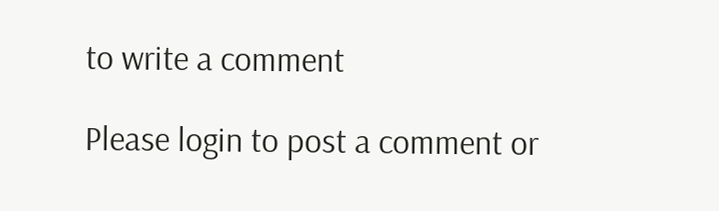to write a comment

Please login to post a comment or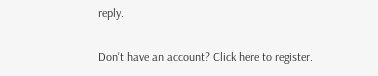reply.

Don't have an account? Click here to register.